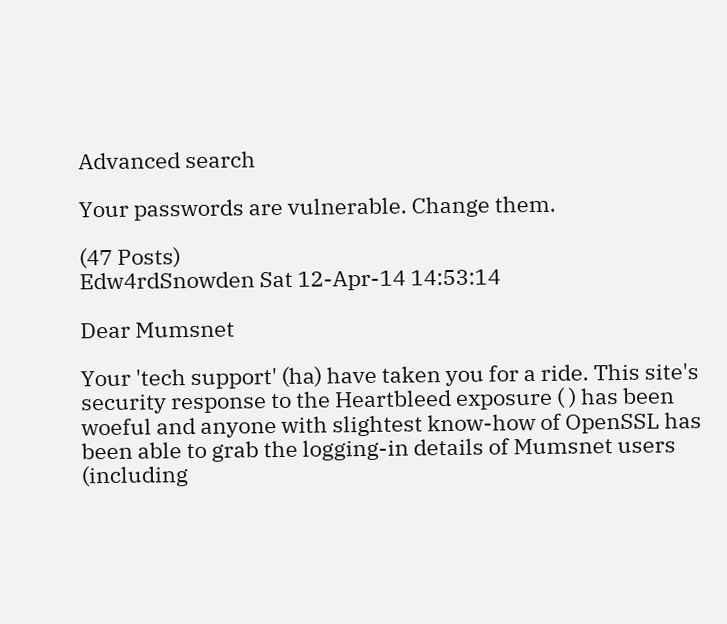Advanced search

Your passwords are vulnerable. Change them.

(47 Posts)
Edw4rdSnowden Sat 12-Apr-14 14:53:14

Dear Mumsnet

Your 'tech support' (ha) have taken you for a ride. This site's security response to the Heartbleed exposure ( ) has been woeful and anyone with slightest know-how of OpenSSL has been able to grab the logging-in details of Mumsnet users (including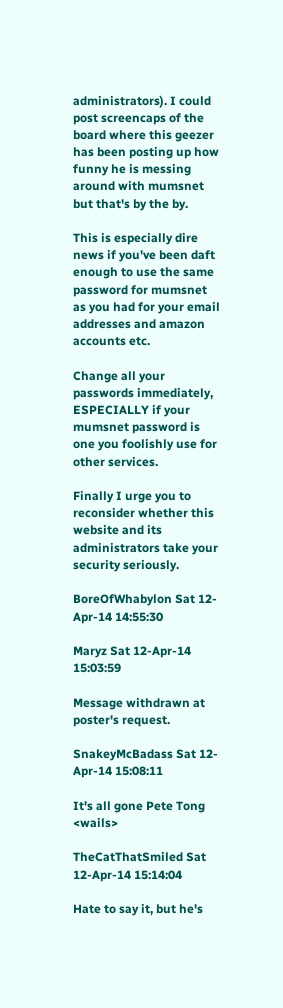administrators). I could post screencaps of the board where this geezer has been posting up how funny he is messing around with mumsnet but that's by the by.

This is especially dire news if you've been daft enough to use the same password for mumsnet as you had for your email addresses and amazon accounts etc.

Change all your passwords immediately, ESPECIALLY if your mumsnet password is one you foolishly use for other services.

Finally I urge you to reconsider whether this website and its administrators take your security seriously.

BoreOfWhabylon Sat 12-Apr-14 14:55:30

Maryz Sat 12-Apr-14 15:03:59

Message withdrawn at poster's request.

SnakeyMcBadass Sat 12-Apr-14 15:08:11

It's all gone Pete Tong <wails>

TheCatThatSmiled Sat 12-Apr-14 15:14:04

Hate to say it, but he's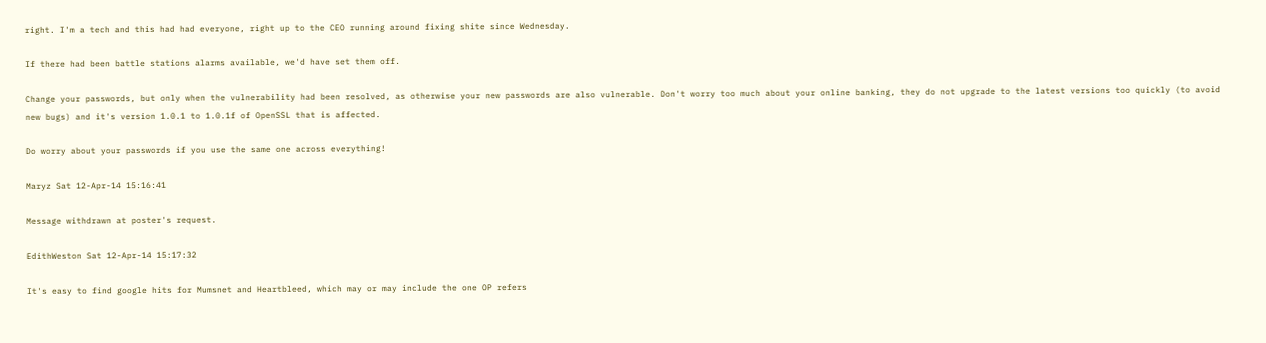right. I'm a tech and this had had everyone, right up to the CEO running around fixing shite since Wednesday.

If there had been battle stations alarms available, we'd have set them off.

Change your passwords, but only when the vulnerability had been resolved, as otherwise your new passwords are also vulnerable. Don't worry too much about your online banking, they do not upgrade to the latest versions too quickly (to avoid new bugs) and it's version 1.0.1 to 1.0.1f of OpenSSL that is affected.

Do worry about your passwords if you use the same one across everything!

Maryz Sat 12-Apr-14 15:16:41

Message withdrawn at poster's request.

EdithWeston Sat 12-Apr-14 15:17:32

It's easy to find google hits for Mumsnet and Heartbleed, which may or may include the one OP refers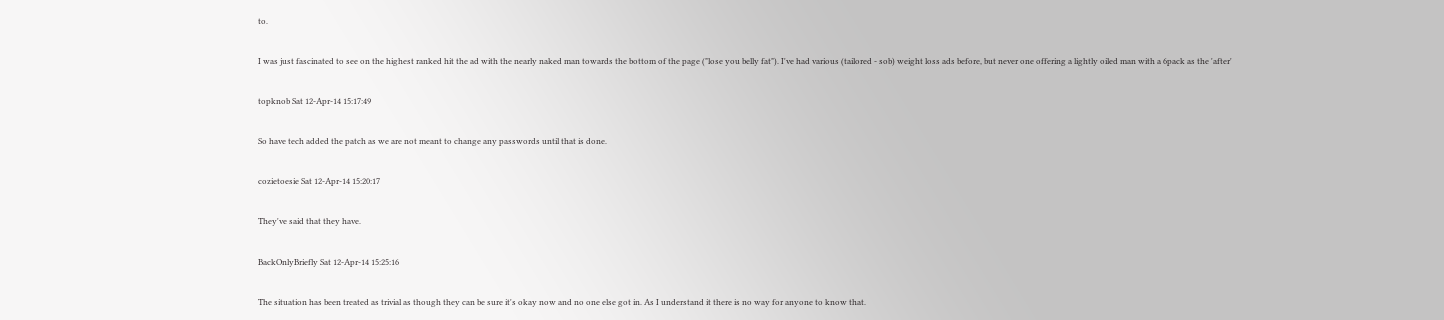to.

I was just fascinated to see on the highest ranked hit the ad with the nearly naked man towards the bottom of the page ("lose you belly fat"). I've had various (tailored - sob) weight loss ads before, but never one offering a lightly oiled man with a 6pack as the 'after'

topknob Sat 12-Apr-14 15:17:49

So have tech added the patch as we are not meant to change any passwords until that is done.

cozietoesie Sat 12-Apr-14 15:20:17

They've said that they have.

BackOnlyBriefly Sat 12-Apr-14 15:25:16

The situation has been treated as trivial as though they can be sure it's okay now and no one else got in. As I understand it there is no way for anyone to know that.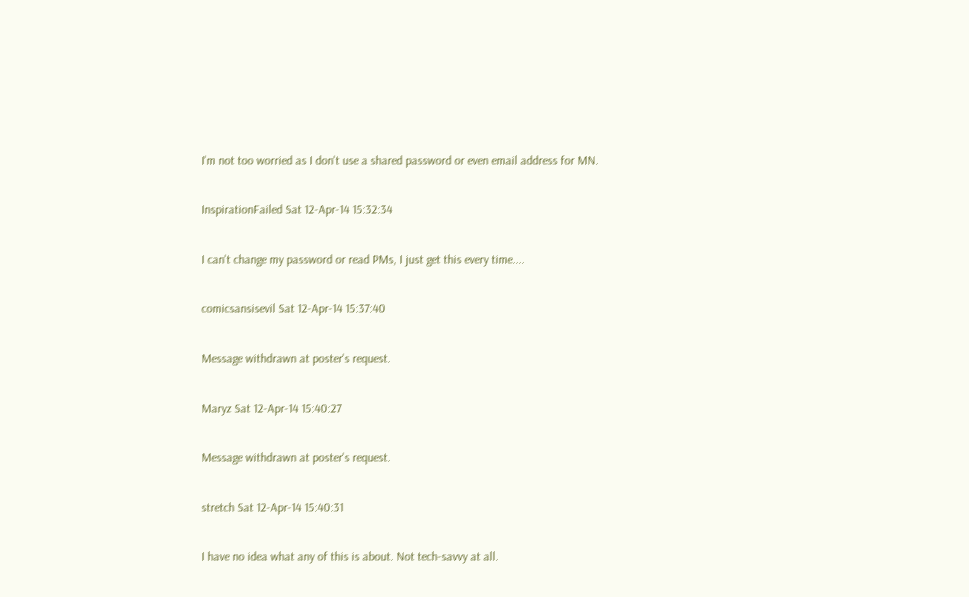I'm not too worried as I don't use a shared password or even email address for MN.

InspirationFailed Sat 12-Apr-14 15:32:34

I can't change my password or read PMs, I just get this every time....

comicsansisevil Sat 12-Apr-14 15:37:40

Message withdrawn at poster's request.

Maryz Sat 12-Apr-14 15:40:27

Message withdrawn at poster's request.

stretch Sat 12-Apr-14 15:40:31

I have no idea what any of this is about. Not tech-savvy at all.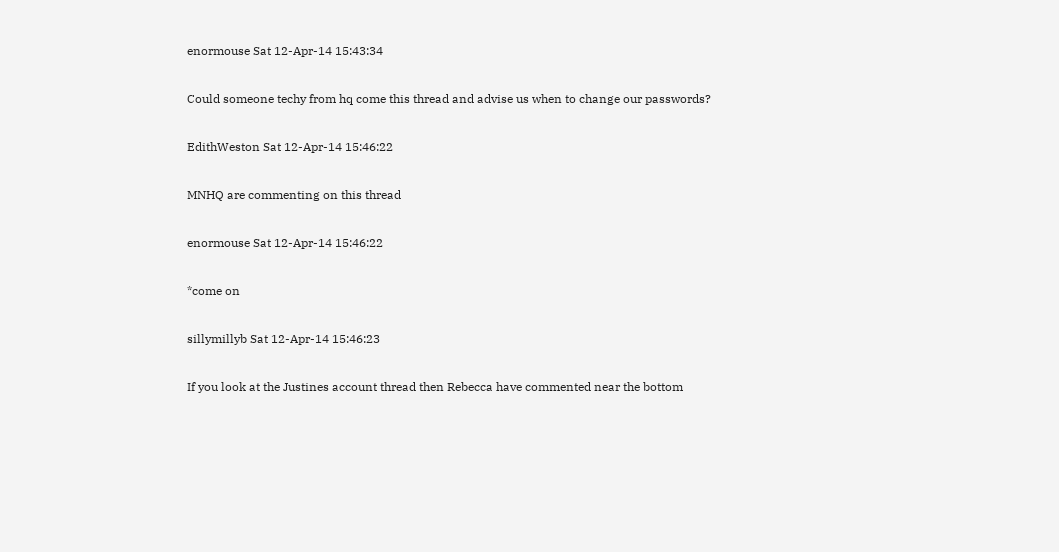enormouse Sat 12-Apr-14 15:43:34

Could someone techy from hq come this thread and advise us when to change our passwords?

EdithWeston Sat 12-Apr-14 15:46:22

MNHQ are commenting on this thread

enormouse Sat 12-Apr-14 15:46:22

*come on

sillymillyb Sat 12-Apr-14 15:46:23

If you look at the Justines account thread then Rebecca have commented near the bottom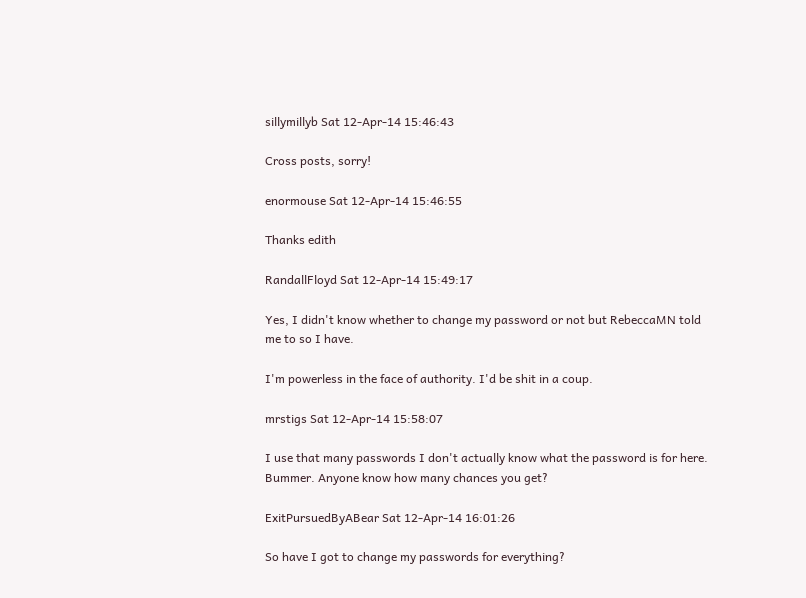sillymillyb Sat 12-Apr-14 15:46:43

Cross posts, sorry!

enormouse Sat 12-Apr-14 15:46:55

Thanks edith

RandallFloyd Sat 12-Apr-14 15:49:17

Yes, I didn't know whether to change my password or not but RebeccaMN told me to so I have.

I'm powerless in the face of authority. I'd be shit in a coup.

mrstigs Sat 12-Apr-14 15:58:07

I use that many passwords I don't actually know what the password is for here. Bummer. Anyone know how many chances you get?

ExitPursuedByABear Sat 12-Apr-14 16:01:26

So have I got to change my passwords for everything?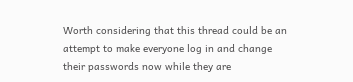Worth considering that this thread could be an attempt to make everyone log in and change their passwords now while they are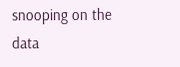snooping on the data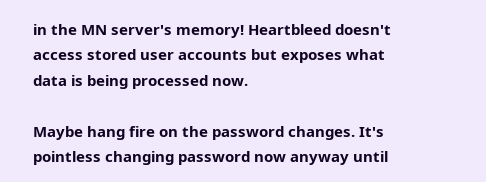in the MN server's memory! Heartbleed doesn't access stored user accounts but exposes what data is being processed now.

Maybe hang fire on the password changes. It's pointless changing password now anyway until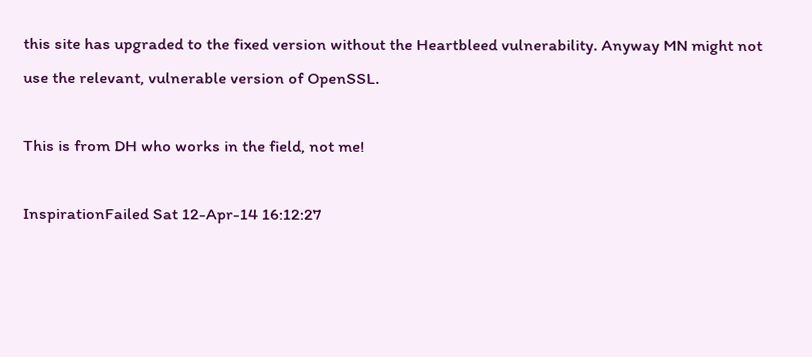this site has upgraded to the fixed version without the Heartbleed vulnerability. Anyway MN might not use the relevant, vulnerable version of OpenSSL.

This is from DH who works in the field, not me!

InspirationFailed Sat 12-Apr-14 16:12:27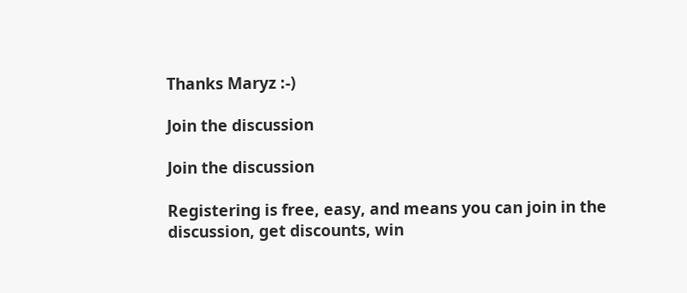Thanks Maryz :-)

Join the discussion

Join the discussion

Registering is free, easy, and means you can join in the discussion, get discounts, win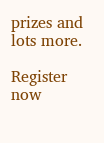prizes and lots more.

Register now